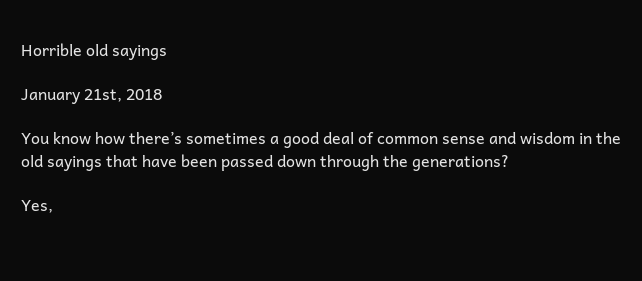Horrible old sayings

January 21st, 2018

You know how there’s sometimes a good deal of common sense and wisdom in the old sayings that have been passed down through the generations?

Yes,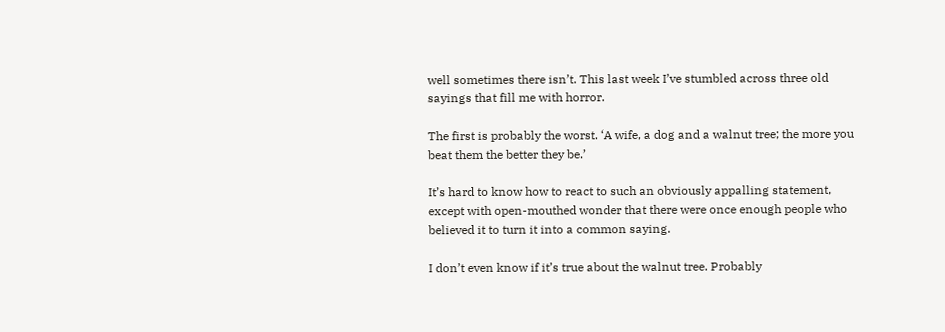well sometimes there isn’t. This last week I’ve stumbled across three old sayings that fill me with horror.

The first is probably the worst. ‘A wife, a dog and a walnut tree; the more you beat them the better they be.’

It’s hard to know how to react to such an obviously appalling statement, except with open-mouthed wonder that there were once enough people who believed it to turn it into a common saying.

I don’t even know if it’s true about the walnut tree. Probably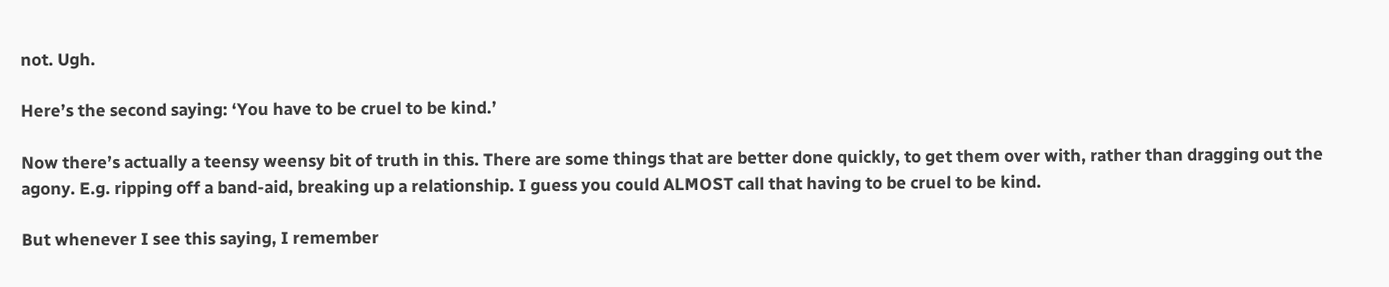not. Ugh.

Here’s the second saying: ‘You have to be cruel to be kind.’

Now there’s actually a teensy weensy bit of truth in this. There are some things that are better done quickly, to get them over with, rather than dragging out the agony. E.g. ripping off a band-aid, breaking up a relationship. I guess you could ALMOST call that having to be cruel to be kind.

But whenever I see this saying, I remember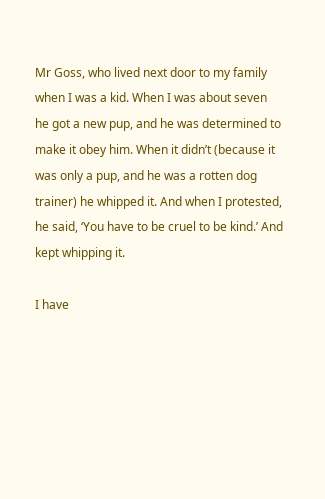Mr Goss, who lived next door to my family when I was a kid. When I was about seven he got a new pup, and he was determined to make it obey him. When it didn’t (because it was only a pup, and he was a rotten dog trainer) he whipped it. And when I protested, he said, ‘You have to be cruel to be kind.’ And kept whipping it.

I have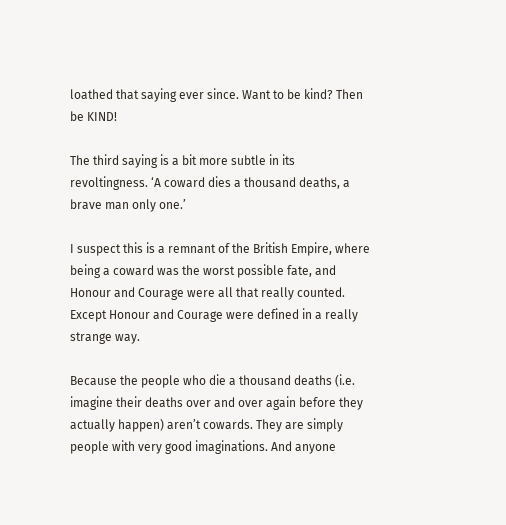loathed that saying ever since. Want to be kind? Then be KIND!

The third saying is a bit more subtle in its revoltingness. ‘A coward dies a thousand deaths, a brave man only one.’

I suspect this is a remnant of the British Empire, where being a coward was the worst possible fate, and Honour and Courage were all that really counted. Except Honour and Courage were defined in a really strange way.

Because the people who die a thousand deaths (i.e. imagine their deaths over and over again before they actually happen) aren’t cowards. They are simply people with very good imaginations. And anyone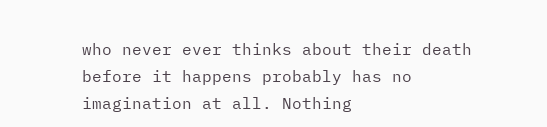who never ever thinks about their death before it happens probably has no imagination at all. Nothing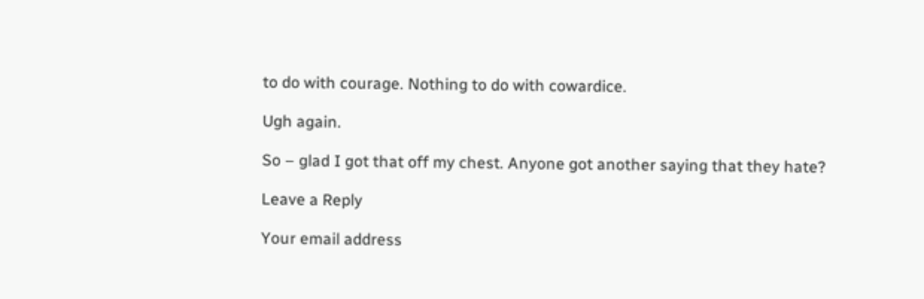to do with courage. Nothing to do with cowardice.

Ugh again.

So – glad I got that off my chest. Anyone got another saying that they hate?

Leave a Reply

Your email address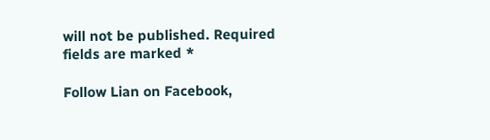will not be published. Required fields are marked *

Follow Lian on Facebook,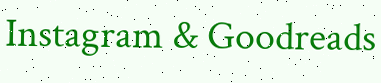Instagram & Goodreads